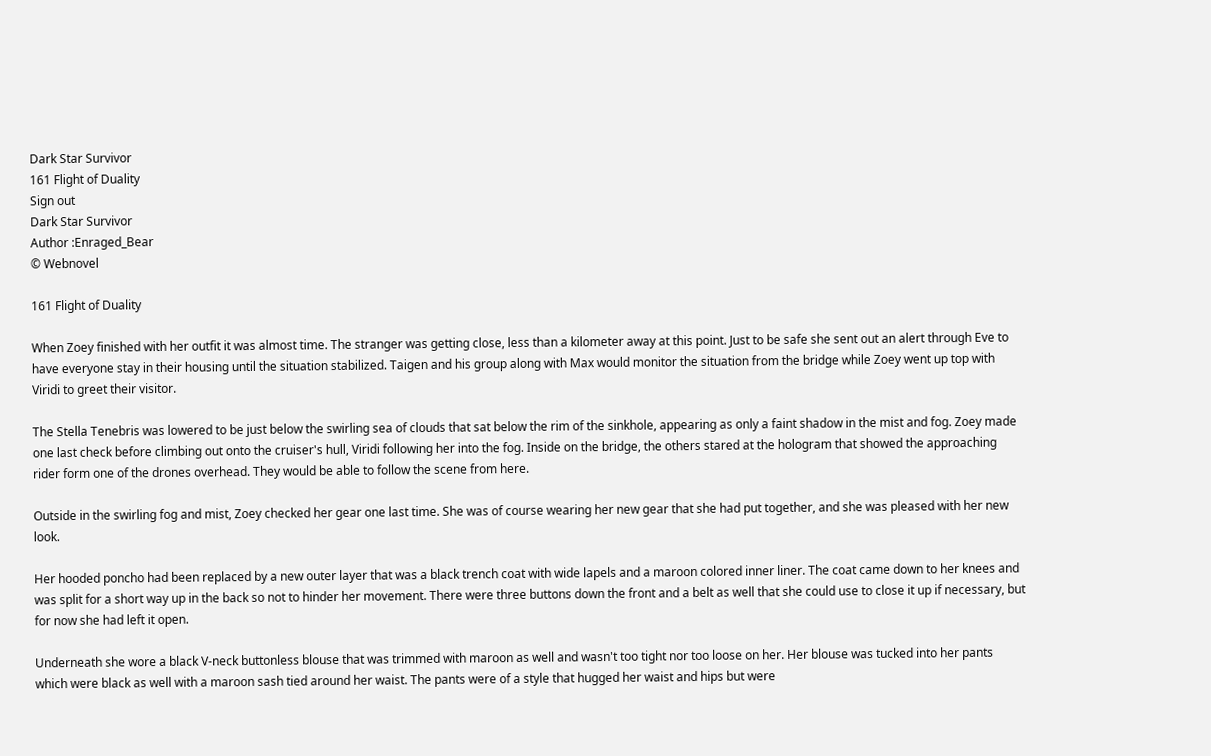Dark Star Survivor
161 Flight of Duality
Sign out
Dark Star Survivor
Author :Enraged_Bear
© Webnovel

161 Flight of Duality

When Zoey finished with her outfit it was almost time. The stranger was getting close, less than a kilometer away at this point. Just to be safe she sent out an alert through Eve to have everyone stay in their housing until the situation stabilized. Taigen and his group along with Max would monitor the situation from the bridge while Zoey went up top with Viridi to greet their visitor.

The Stella Tenebris was lowered to be just below the swirling sea of clouds that sat below the rim of the sinkhole, appearing as only a faint shadow in the mist and fog. Zoey made one last check before climbing out onto the cruiser's hull, Viridi following her into the fog. Inside on the bridge, the others stared at the hologram that showed the approaching rider form one of the drones overhead. They would be able to follow the scene from here.

Outside in the swirling fog and mist, Zoey checked her gear one last time. She was of course wearing her new gear that she had put together, and she was pleased with her new look.

Her hooded poncho had been replaced by a new outer layer that was a black trench coat with wide lapels and a maroon colored inner liner. The coat came down to her knees and was split for a short way up in the back so not to hinder her movement. There were three buttons down the front and a belt as well that she could use to close it up if necessary, but for now she had left it open.

Underneath she wore a black V-neck buttonless blouse that was trimmed with maroon as well and wasn't too tight nor too loose on her. Her blouse was tucked into her pants which were black as well with a maroon sash tied around her waist. The pants were of a style that hugged her waist and hips but were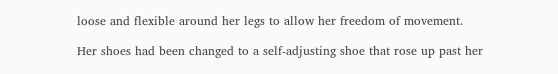loose and flexible around her legs to allow her freedom of movement.

Her shoes had been changed to a self-adjusting shoe that rose up past her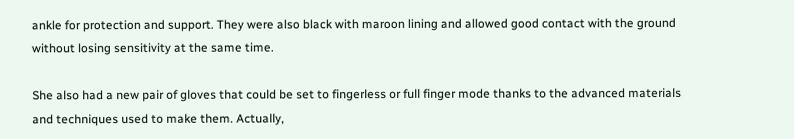ankle for protection and support. They were also black with maroon lining and allowed good contact with the ground without losing sensitivity at the same time.

She also had a new pair of gloves that could be set to fingerless or full finger mode thanks to the advanced materials and techniques used to make them. Actually,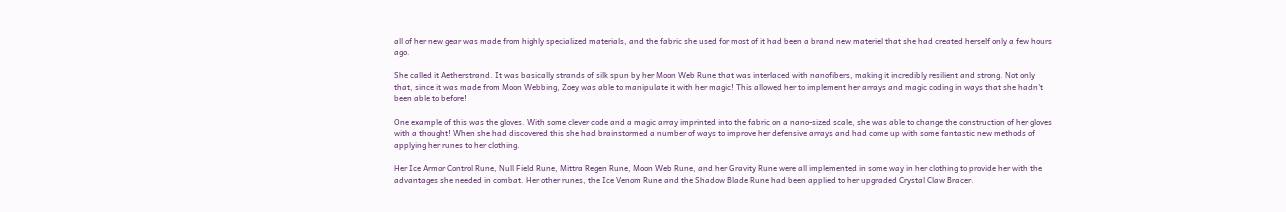all of her new gear was made from highly specialized materials, and the fabric she used for most of it had been a brand new materiel that she had created herself only a few hours ago.

She called it Aetherstrand. It was basically strands of silk spun by her Moon Web Rune that was interlaced with nanofibers, making it incredibly resilient and strong. Not only that, since it was made from Moon Webbing, Zoey was able to manipulate it with her magic! This allowed her to implement her arrays and magic coding in ways that she hadn't been able to before!

One example of this was the gloves. With some clever code and a magic array imprinted into the fabric on a nano-sized scale, she was able to change the construction of her gloves with a thought! When she had discovered this she had brainstormed a number of ways to improve her defensive arrays and had come up with some fantastic new methods of applying her runes to her clothing.

Her Ice Armor Control Rune, Null Field Rune, Mittra Regen Rune, Moon Web Rune, and her Gravity Rune were all implemented in some way in her clothing to provide her with the advantages she needed in combat. Her other runes, the Ice Venom Rune and the Shadow Blade Rune had been applied to her upgraded Crystal Claw Bracer.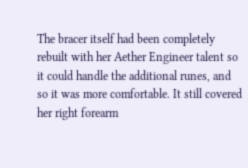The bracer itself had been completely rebuilt with her Aether Engineer talent so it could handle the additional runes, and so it was more comfortable. It still covered her right forearm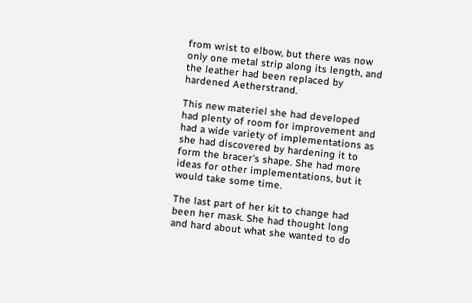from wrist to elbow, but there was now only one metal strip along its length, and the leather had been replaced by hardened Aetherstrand.

This new materiel she had developed had plenty of room for improvement and had a wide variety of implementations as she had discovered by hardening it to form the bracer's shape. She had more ideas for other implementations, but it would take some time.

The last part of her kit to change had been her mask. She had thought long and hard about what she wanted to do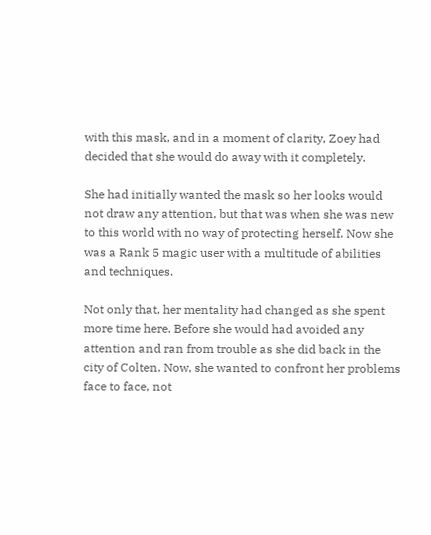with this mask, and in a moment of clarity, Zoey had decided that she would do away with it completely.

She had initially wanted the mask so her looks would not draw any attention, but that was when she was new to this world with no way of protecting herself. Now she was a Rank 5 magic user with a multitude of abilities and techniques.

Not only that, her mentality had changed as she spent more time here. Before she would had avoided any attention and ran from trouble as she did back in the city of Colten. Now, she wanted to confront her problems face to face, not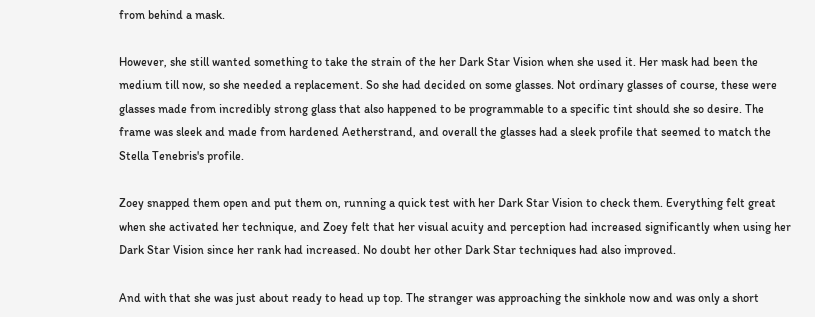from behind a mask.

However, she still wanted something to take the strain of the her Dark Star Vision when she used it. Her mask had been the medium till now, so she needed a replacement. So she had decided on some glasses. Not ordinary glasses of course, these were glasses made from incredibly strong glass that also happened to be programmable to a specific tint should she so desire. The frame was sleek and made from hardened Aetherstrand, and overall the glasses had a sleek profile that seemed to match the Stella Tenebris's profile.

Zoey snapped them open and put them on, running a quick test with her Dark Star Vision to check them. Everything felt great when she activated her technique, and Zoey felt that her visual acuity and perception had increased significantly when using her Dark Star Vision since her rank had increased. No doubt her other Dark Star techniques had also improved.

And with that she was just about ready to head up top. The stranger was approaching the sinkhole now and was only a short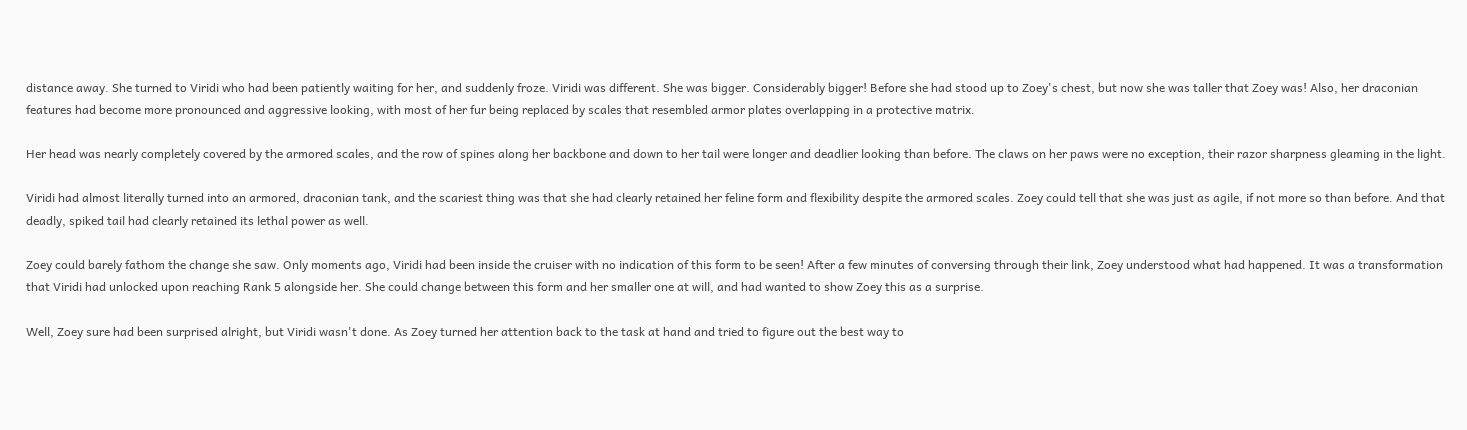distance away. She turned to Viridi who had been patiently waiting for her, and suddenly froze. Viridi was different. She was bigger. Considerably bigger! Before she had stood up to Zoey's chest, but now she was taller that Zoey was! Also, her draconian features had become more pronounced and aggressive looking, with most of her fur being replaced by scales that resembled armor plates overlapping in a protective matrix.

Her head was nearly completely covered by the armored scales, and the row of spines along her backbone and down to her tail were longer and deadlier looking than before. The claws on her paws were no exception, their razor sharpness gleaming in the light.

Viridi had almost literally turned into an armored, draconian tank, and the scariest thing was that she had clearly retained her feline form and flexibility despite the armored scales. Zoey could tell that she was just as agile, if not more so than before. And that deadly, spiked tail had clearly retained its lethal power as well.

Zoey could barely fathom the change she saw. Only moments ago, Viridi had been inside the cruiser with no indication of this form to be seen! After a few minutes of conversing through their link, Zoey understood what had happened. It was a transformation that Viridi had unlocked upon reaching Rank 5 alongside her. She could change between this form and her smaller one at will, and had wanted to show Zoey this as a surprise.

Well, Zoey sure had been surprised alright, but Viridi wasn't done. As Zoey turned her attention back to the task at hand and tried to figure out the best way to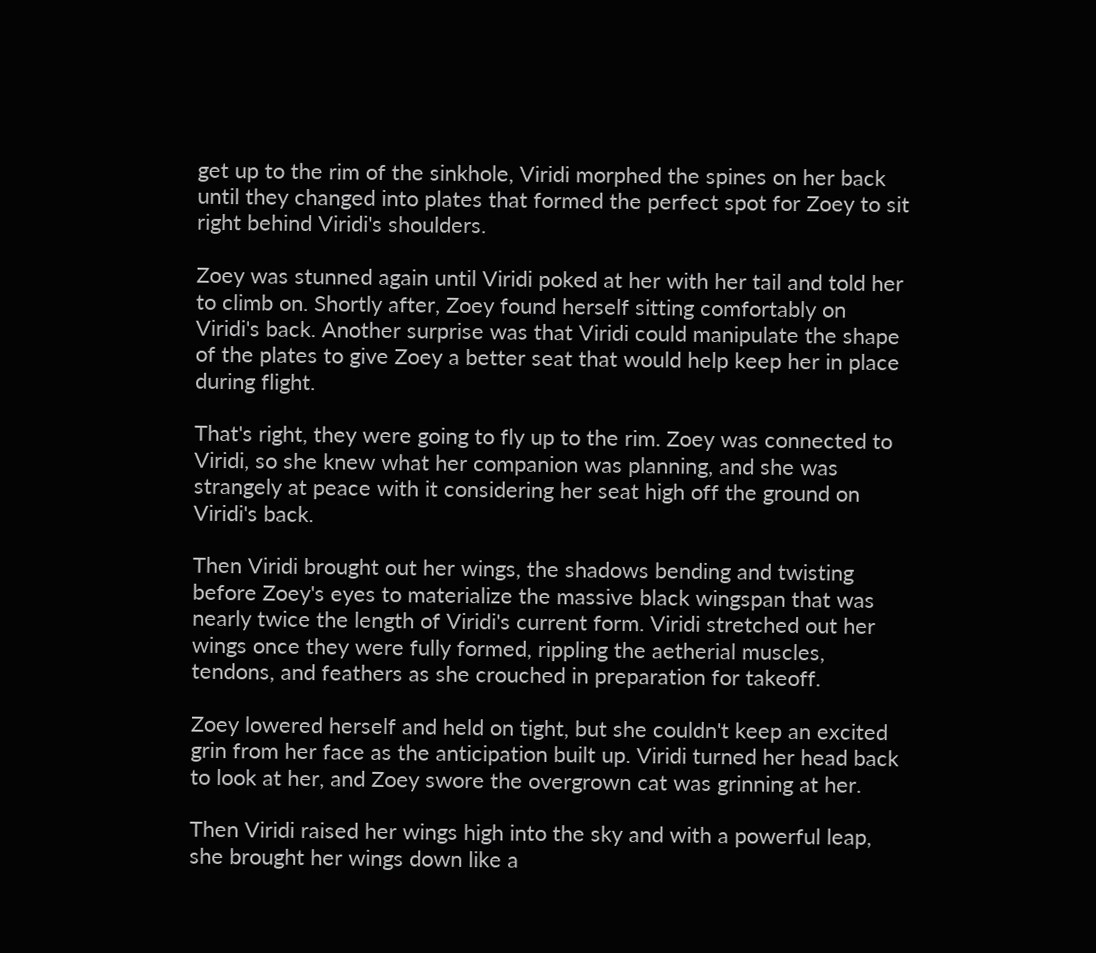get up to the rim of the sinkhole, Viridi morphed the spines on her back until they changed into plates that formed the perfect spot for Zoey to sit right behind Viridi's shoulders.

Zoey was stunned again until Viridi poked at her with her tail and told her to climb on. Shortly after, Zoey found herself sitting comfortably on Viridi's back. Another surprise was that Viridi could manipulate the shape of the plates to give Zoey a better seat that would help keep her in place during flight.

That's right, they were going to fly up to the rim. Zoey was connected to Viridi, so she knew what her companion was planning, and she was strangely at peace with it considering her seat high off the ground on Viridi's back.

Then Viridi brought out her wings, the shadows bending and twisting before Zoey's eyes to materialize the massive black wingspan that was nearly twice the length of Viridi's current form. Viridi stretched out her wings once they were fully formed, rippling the aetherial muscles, tendons, and feathers as she crouched in preparation for takeoff.

Zoey lowered herself and held on tight, but she couldn't keep an excited grin from her face as the anticipation built up. Viridi turned her head back to look at her, and Zoey swore the overgrown cat was grinning at her.

Then Viridi raised her wings high into the sky and with a powerful leap, she brought her wings down like a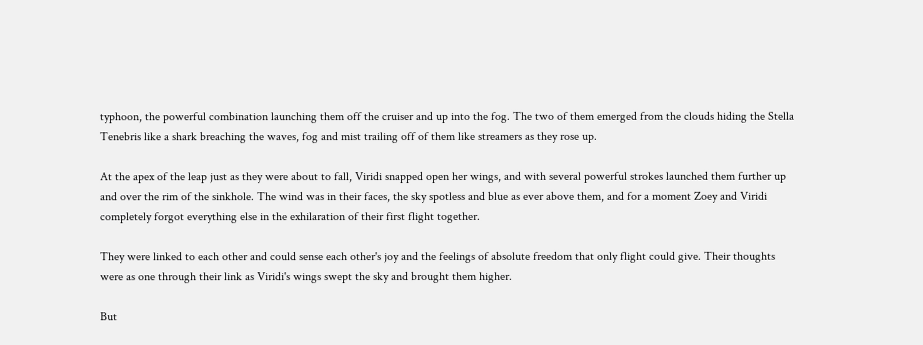typhoon, the powerful combination launching them off the cruiser and up into the fog. The two of them emerged from the clouds hiding the Stella Tenebris like a shark breaching the waves, fog and mist trailing off of them like streamers as they rose up.

At the apex of the leap just as they were about to fall, Viridi snapped open her wings, and with several powerful strokes launched them further up and over the rim of the sinkhole. The wind was in their faces, the sky spotless and blue as ever above them, and for a moment Zoey and Viridi completely forgot everything else in the exhilaration of their first flight together.

They were linked to each other and could sense each other's joy and the feelings of absolute freedom that only flight could give. Their thoughts were as one through their link as Viridi's wings swept the sky and brought them higher.

But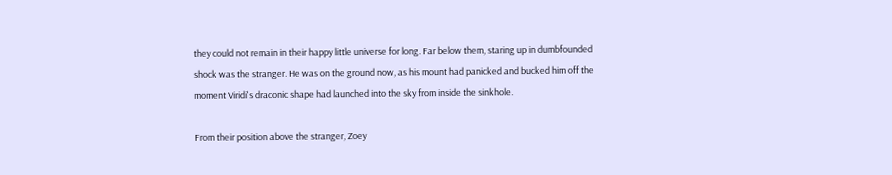they could not remain in their happy little universe for long. Far below them, staring up in dumbfounded shock was the stranger. He was on the ground now, as his mount had panicked and bucked him off the moment Viridi's draconic shape had launched into the sky from inside the sinkhole.

From their position above the stranger, Zoey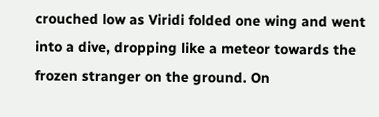crouched low as Viridi folded one wing and went into a dive, dropping like a meteor towards the frozen stranger on the ground. On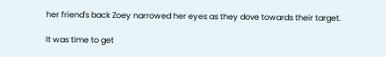her friend's back Zoey narrowed her eyes as they dove towards their target.

It was time to get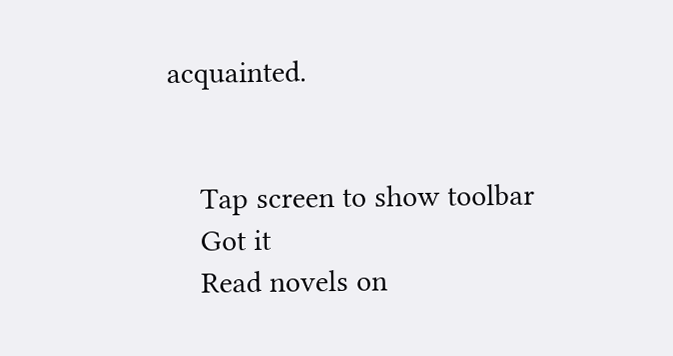acquainted.


    Tap screen to show toolbar
    Got it
    Read novels on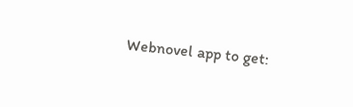Webnovel app to get: